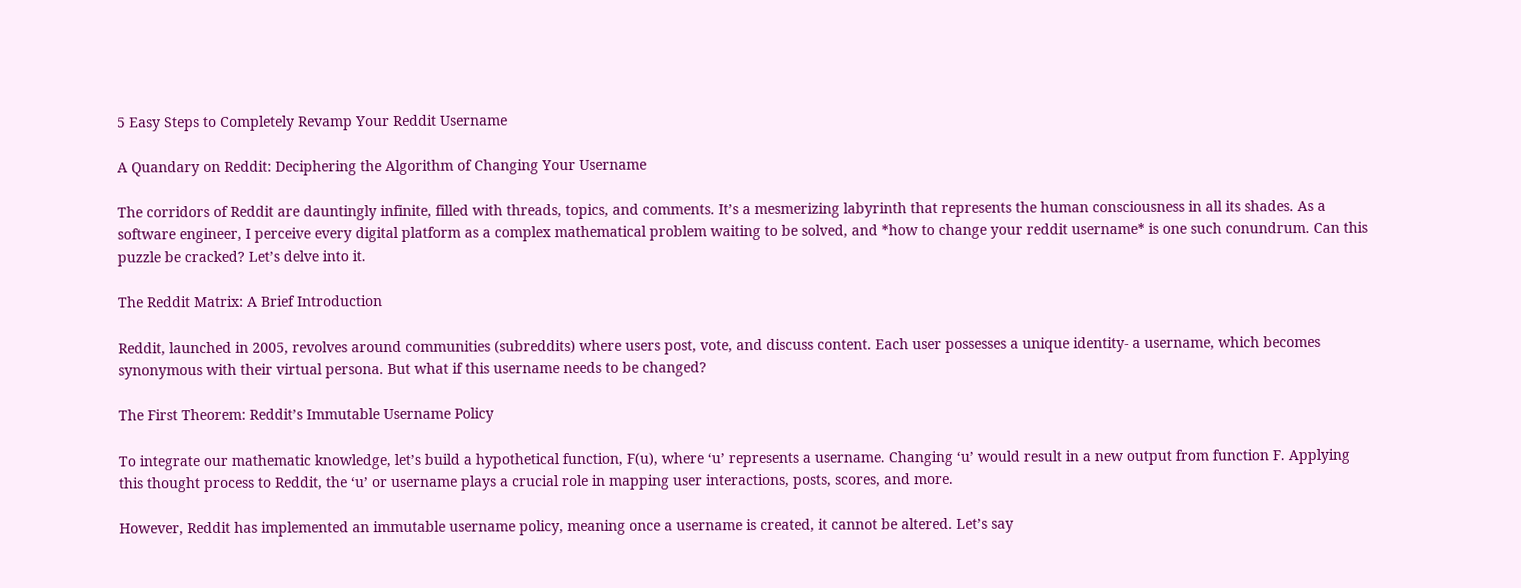5 Easy Steps to Completely Revamp Your Reddit Username

A Quandary on Reddit: Deciphering the Algorithm of Changing Your Username

The corridors of Reddit are dauntingly infinite, filled with threads, topics, and comments. It’s a mesmerizing labyrinth that represents the human consciousness in all its shades. As a software engineer, I perceive every digital platform as a complex mathematical problem waiting to be solved, and *how to change your reddit username* is one such conundrum. Can this puzzle be cracked? Let’s delve into it.

The Reddit Matrix: A Brief Introduction

Reddit, launched in 2005, revolves around communities (subreddits) where users post, vote, and discuss content. Each user possesses a unique identity- a username, which becomes synonymous with their virtual persona. But what if this username needs to be changed?

The First Theorem: Reddit’s Immutable Username Policy

To integrate our mathematic knowledge, let’s build a hypothetical function, F(u), where ‘u’ represents a username. Changing ‘u’ would result in a new output from function F. Applying this thought process to Reddit, the ‘u’ or username plays a crucial role in mapping user interactions, posts, scores, and more.

However, Reddit has implemented an immutable username policy, meaning once a username is created, it cannot be altered. Let’s say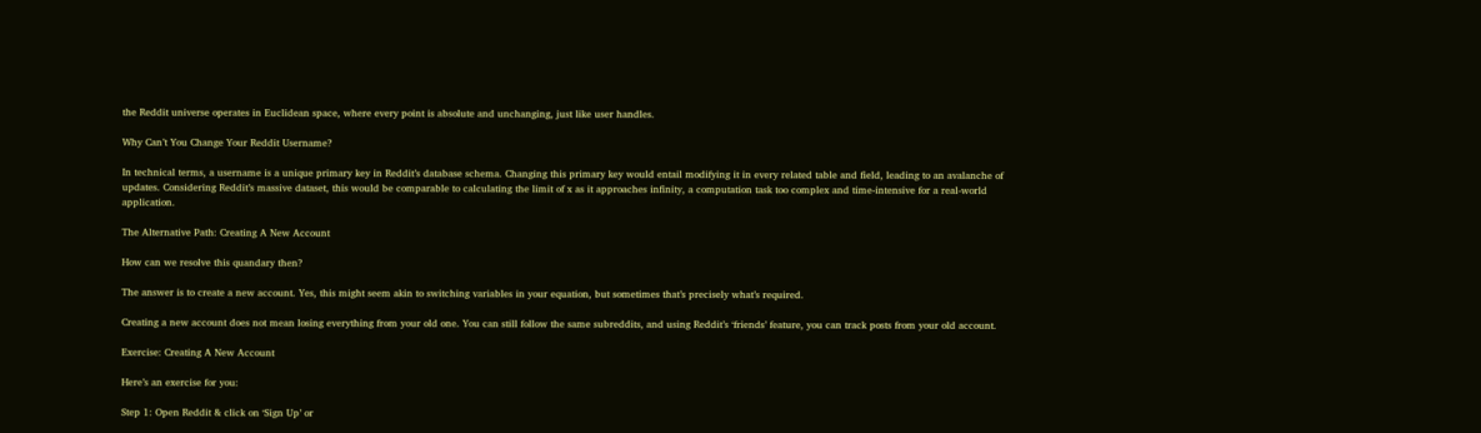the Reddit universe operates in Euclidean space, where every point is absolute and unchanging, just like user handles.

Why Can’t You Change Your Reddit Username?

In technical terms, a username is a unique primary key in Reddit’s database schema. Changing this primary key would entail modifying it in every related table and field, leading to an avalanche of updates. Considering Reddit’s massive dataset, this would be comparable to calculating the limit of x as it approaches infinity, a computation task too complex and time-intensive for a real-world application.

The Alternative Path: Creating A New Account

How can we resolve this quandary then?

The answer is to create a new account. Yes, this might seem akin to switching variables in your equation, but sometimes that’s precisely what’s required.

Creating a new account does not mean losing everything from your old one. You can still follow the same subreddits, and using Reddit’s ‘friends’ feature, you can track posts from your old account.

Exercise: Creating A New Account

Here’s an exercise for you:

Step 1: Open Reddit & click on ‘Sign Up’ or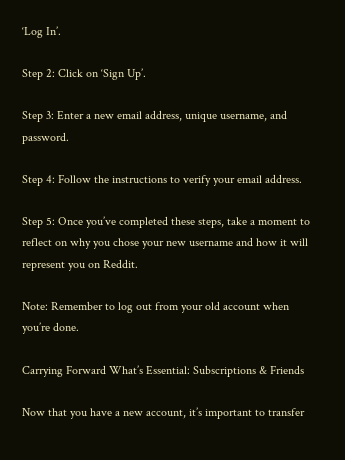‘Log In’.

Step 2: Click on ‘Sign Up’.

Step 3: Enter a new email address, unique username, and password.

Step 4: Follow the instructions to verify your email address.

Step 5: Once you’ve completed these steps, take a moment to reflect on why you chose your new username and how it will represent you on Reddit.

Note: Remember to log out from your old account when you’re done.

Carrying Forward What’s Essential: Subscriptions & Friends

Now that you have a new account, it’s important to transfer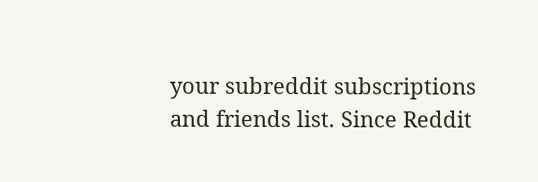your subreddit subscriptions and friends list. Since Reddit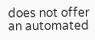does not offer an automated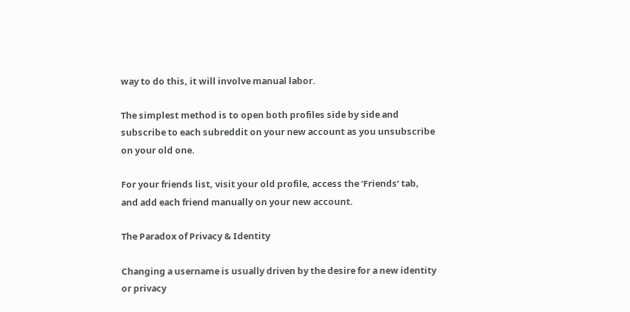way to do this, it will involve manual labor.

The simplest method is to open both profiles side by side and subscribe to each subreddit on your new account as you unsubscribe on your old one.

For your friends list, visit your old profile, access the ‘Friends’ tab, and add each friend manually on your new account.

The Paradox of Privacy & Identity

Changing a username is usually driven by the desire for a new identity or privacy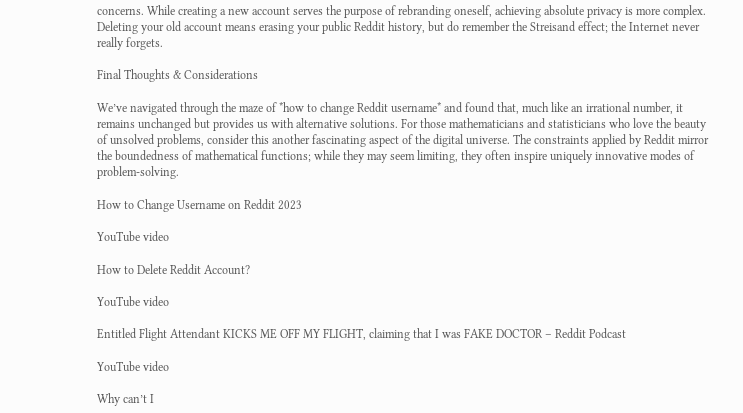concerns. While creating a new account serves the purpose of rebranding oneself, achieving absolute privacy is more complex. Deleting your old account means erasing your public Reddit history, but do remember the Streisand effect; the Internet never really forgets.

Final Thoughts & Considerations

We’ve navigated through the maze of *how to change Reddit username* and found that, much like an irrational number, it remains unchanged but provides us with alternative solutions. For those mathematicians and statisticians who love the beauty of unsolved problems, consider this another fascinating aspect of the digital universe. The constraints applied by Reddit mirror the boundedness of mathematical functions; while they may seem limiting, they often inspire uniquely innovative modes of problem-solving.

How to Change Username on Reddit 2023

YouTube video

How to Delete Reddit Account?

YouTube video

Entitled Flight Attendant KICKS ME OFF MY FLIGHT, claiming that I was FAKE DOCTOR – Reddit Podcast

YouTube video

Why can’t I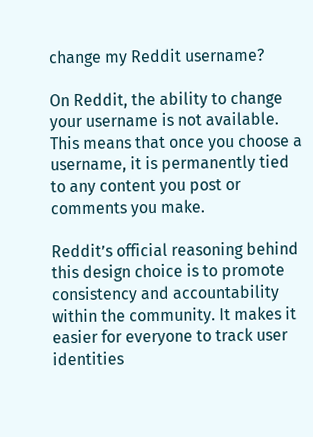change my Reddit username?

On Reddit, the ability to change your username is not available. This means that once you choose a username, it is permanently tied to any content you post or comments you make.

Reddit’s official reasoning behind this design choice is to promote consistency and accountability within the community. It makes it easier for everyone to track user identities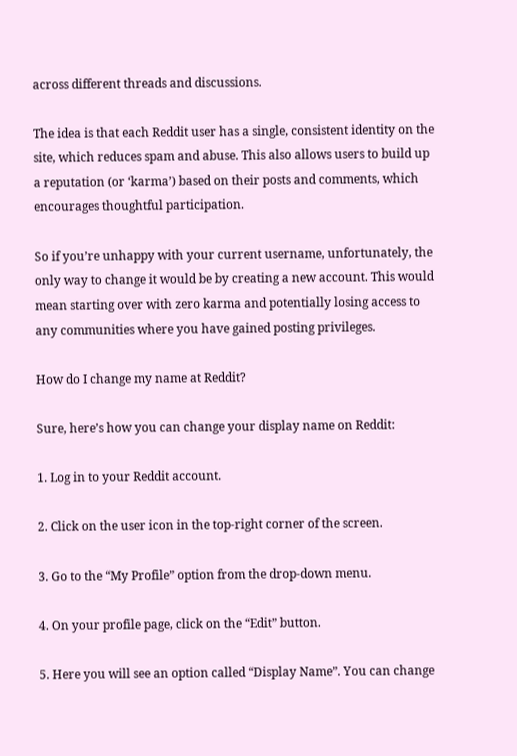across different threads and discussions.

The idea is that each Reddit user has a single, consistent identity on the site, which reduces spam and abuse. This also allows users to build up a reputation (or ‘karma’) based on their posts and comments, which encourages thoughtful participation.

So if you’re unhappy with your current username, unfortunately, the only way to change it would be by creating a new account. This would mean starting over with zero karma and potentially losing access to any communities where you have gained posting privileges.

How do I change my name at Reddit?

Sure, here’s how you can change your display name on Reddit:

1. Log in to your Reddit account.

2. Click on the user icon in the top-right corner of the screen.

3. Go to the “My Profile” option from the drop-down menu.

4. On your profile page, click on the “Edit” button.

5. Here you will see an option called “Display Name”. You can change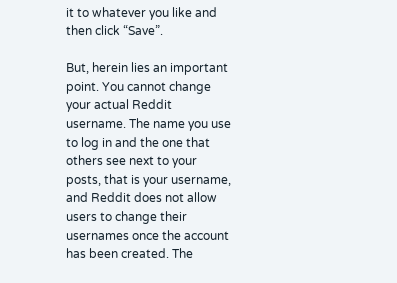it to whatever you like and then click “Save”.

But, herein lies an important point. You cannot change your actual Reddit username. The name you use to log in and the one that others see next to your posts, that is your username, and Reddit does not allow users to change their usernames once the account has been created. The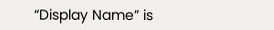“Display Name” is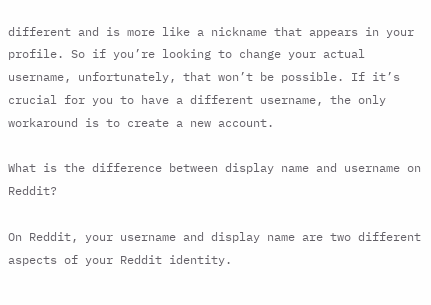different and is more like a nickname that appears in your profile. So if you’re looking to change your actual username, unfortunately, that won’t be possible. If it’s crucial for you to have a different username, the only workaround is to create a new account.

What is the difference between display name and username on Reddit?

On Reddit, your username and display name are two different aspects of your Reddit identity.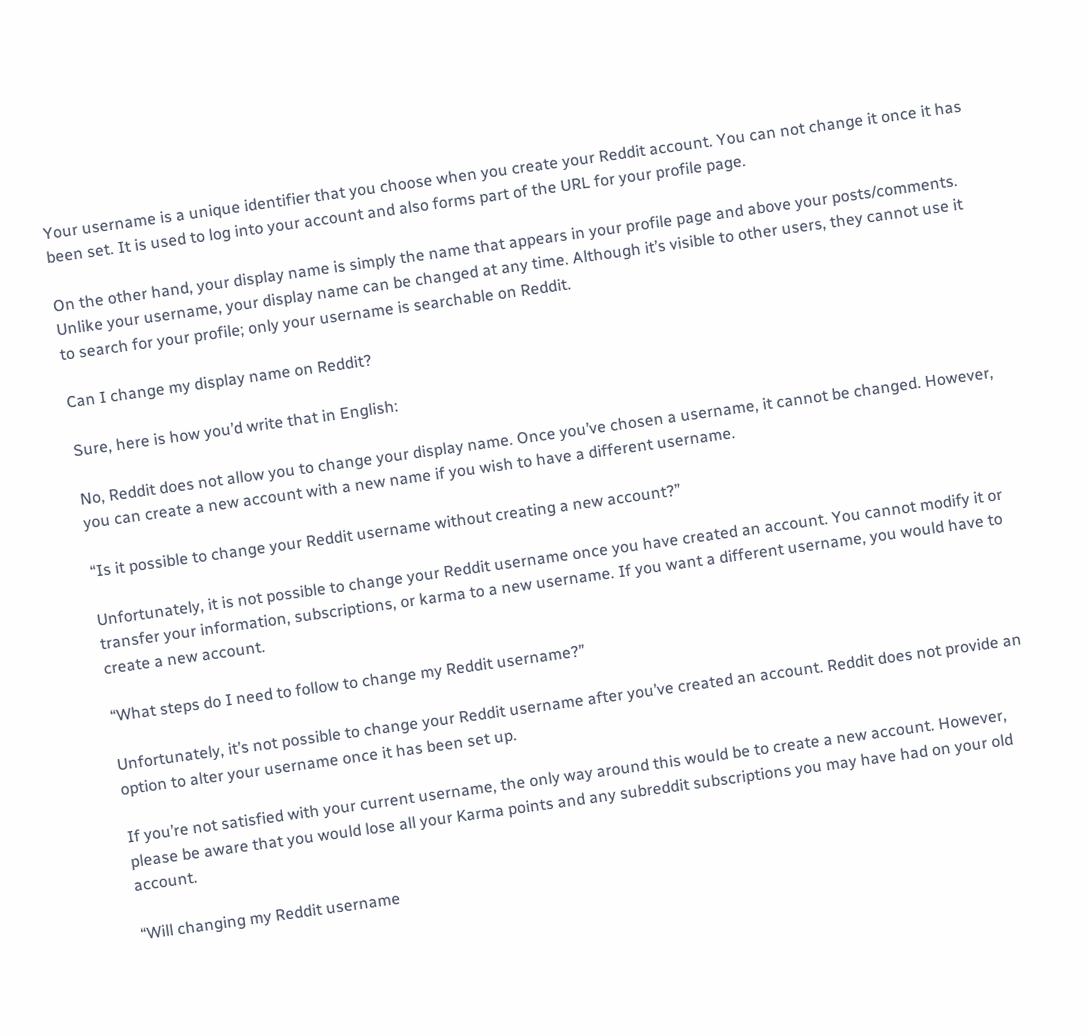Your username is a unique identifier that you choose when you create your Reddit account. You can not change it once it has been set. It is used to log into your account and also forms part of the URL for your profile page.

On the other hand, your display name is simply the name that appears in your profile page and above your posts/comments. Unlike your username, your display name can be changed at any time. Although it’s visible to other users, they cannot use it to search for your profile; only your username is searchable on Reddit.

Can I change my display name on Reddit?

Sure, here is how you’d write that in English:

No, Reddit does not allow you to change your display name. Once you’ve chosen a username, it cannot be changed. However, you can create a new account with a new name if you wish to have a different username.

“Is it possible to change your Reddit username without creating a new account?”

Unfortunately, it is not possible to change your Reddit username once you have created an account. You cannot modify it or transfer your information, subscriptions, or karma to a new username. If you want a different username, you would have to create a new account.

“What steps do I need to follow to change my Reddit username?”

Unfortunately, it’s not possible to change your Reddit username after you’ve created an account. Reddit does not provide an option to alter your username once it has been set up.

If you’re not satisfied with your current username, the only way around this would be to create a new account. However, please be aware that you would lose all your Karma points and any subreddit subscriptions you may have had on your old account.

“Will changing my Reddit username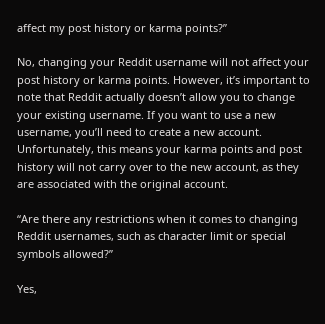affect my post history or karma points?”

No, changing your Reddit username will not affect your post history or karma points. However, it’s important to note that Reddit actually doesn’t allow you to change your existing username. If you want to use a new username, you’ll need to create a new account. Unfortunately, this means your karma points and post history will not carry over to the new account, as they are associated with the original account.

“Are there any restrictions when it comes to changing Reddit usernames, such as character limit or special symbols allowed?”

Yes,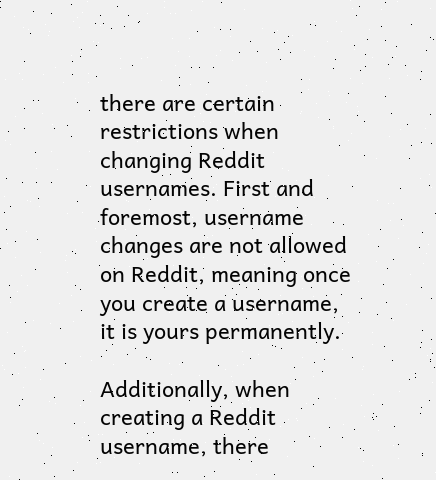there are certain restrictions when changing Reddit usernames. First and foremost, username changes are not allowed on Reddit, meaning once you create a username, it is yours permanently.

Additionally, when creating a Reddit username, there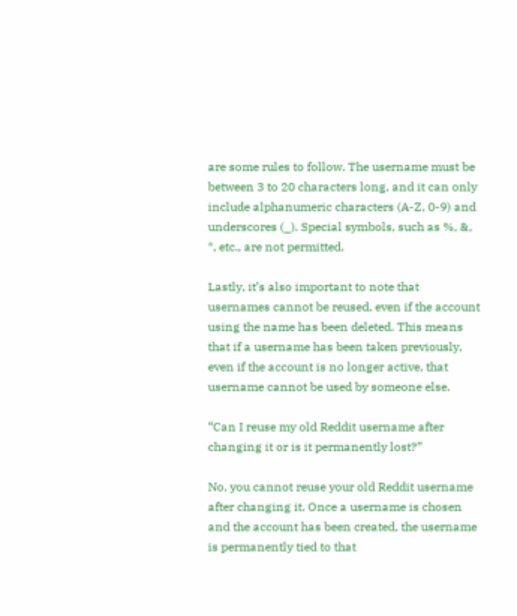are some rules to follow. The username must be between 3 to 20 characters long, and it can only include alphanumeric characters (A-Z, 0-9) and underscores (_). Special symbols, such as %, &, *, etc., are not permitted.

Lastly, it’s also important to note that usernames cannot be reused, even if the account using the name has been deleted. This means that if a username has been taken previously, even if the account is no longer active, that username cannot be used by someone else.

“Can I reuse my old Reddit username after changing it or is it permanently lost?”

No, you cannot reuse your old Reddit username after changing it. Once a username is chosen and the account has been created, the username is permanently tied to that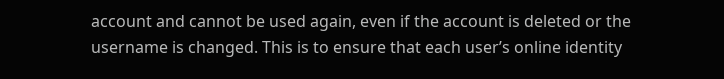account and cannot be used again, even if the account is deleted or the username is changed. This is to ensure that each user’s online identity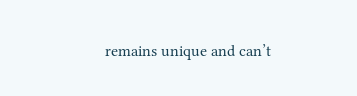remains unique and can’t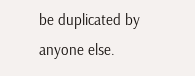be duplicated by anyone else.